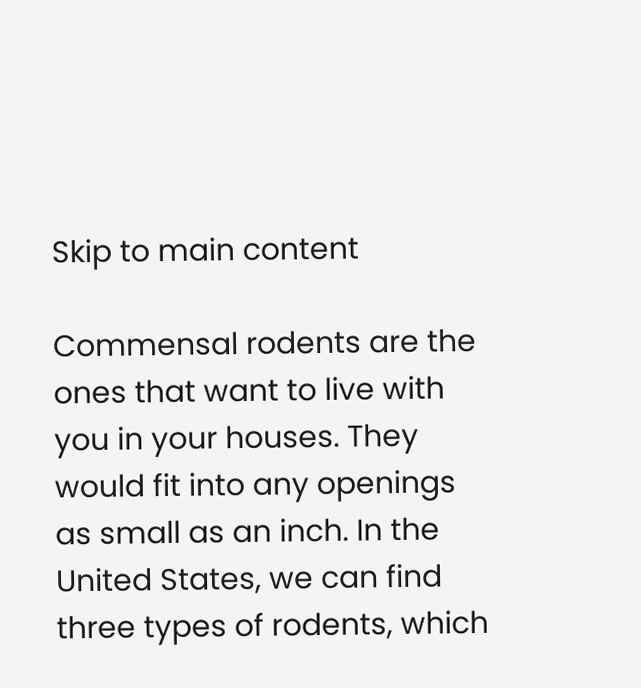Skip to main content

Commensal rodents are the ones that want to live with you in your houses. They would fit into any openings as small as an inch. In the United States, we can find three types of rodents, which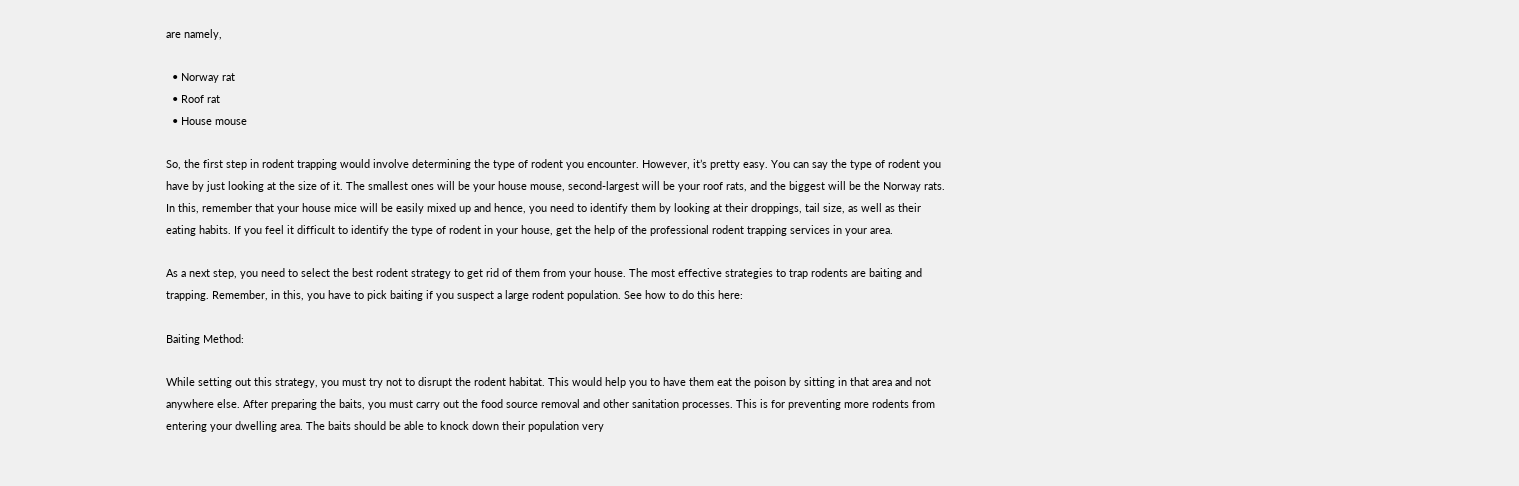are namely,

  • Norway rat
  • Roof rat
  • House mouse

So, the first step in rodent trapping would involve determining the type of rodent you encounter. However, it’s pretty easy. You can say the type of rodent you have by just looking at the size of it. The smallest ones will be your house mouse, second-largest will be your roof rats, and the biggest will be the Norway rats. In this, remember that your house mice will be easily mixed up and hence, you need to identify them by looking at their droppings, tail size, as well as their eating habits. If you feel it difficult to identify the type of rodent in your house, get the help of the professional rodent trapping services in your area.

As a next step, you need to select the best rodent strategy to get rid of them from your house. The most effective strategies to trap rodents are baiting and trapping. Remember, in this, you have to pick baiting if you suspect a large rodent population. See how to do this here:

Baiting Method:

While setting out this strategy, you must try not to disrupt the rodent habitat. This would help you to have them eat the poison by sitting in that area and not anywhere else. After preparing the baits, you must carry out the food source removal and other sanitation processes. This is for preventing more rodents from entering your dwelling area. The baits should be able to knock down their population very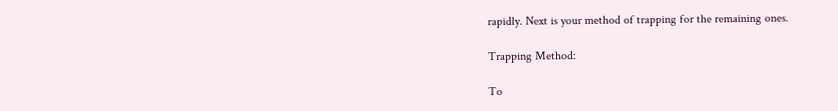rapidly. Next is your method of trapping for the remaining ones.

Trapping Method:

To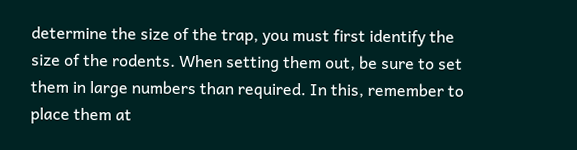determine the size of the trap, you must first identify the size of the rodents. When setting them out, be sure to set them in large numbers than required. In this, remember to place them at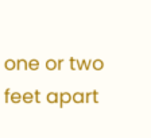one or two feet apart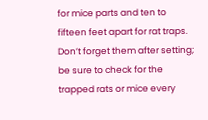for mice parts and ten to fifteen feet apart for rat traps. Don’t forget them after setting; be sure to check for the trapped rats or mice every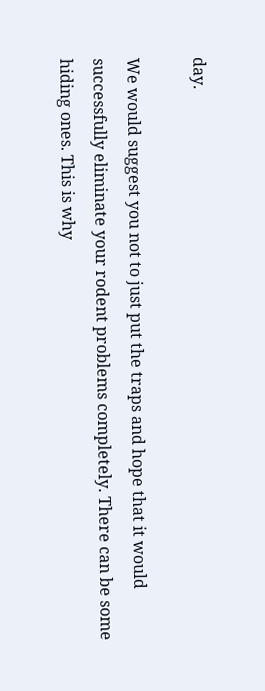day.

We would suggest you not to just put the traps and hope that it would successfully eliminate your rodent problems completely. There can be some hiding ones. This is why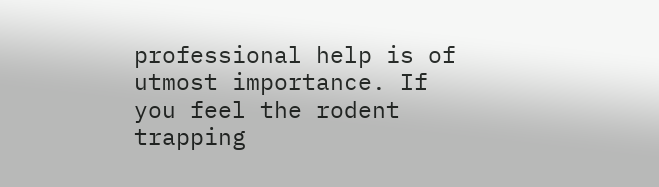professional help is of utmost importance. If you feel the rodent trapping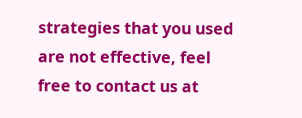strategies that you used are not effective, feel free to contact us at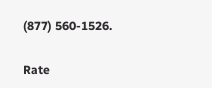(877) 560-1526.

Rate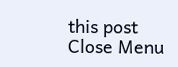this post
Close Menu